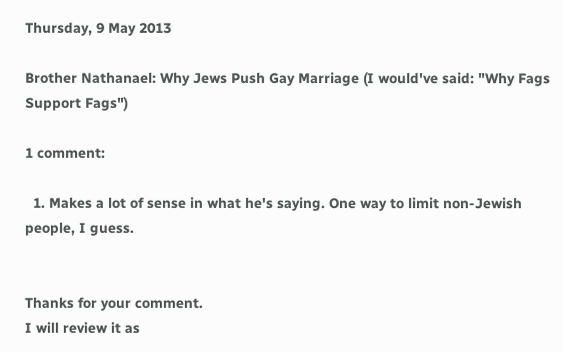Thursday, 9 May 2013

Brother Nathanael: Why Jews Push Gay Marriage (I would've said: "Why Fags Support Fags")

1 comment:

  1. Makes a lot of sense in what he's saying. One way to limit non-Jewish people, I guess.


Thanks for your comment.
I will review it as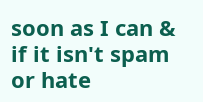soon as I can & if it isn't spam or hate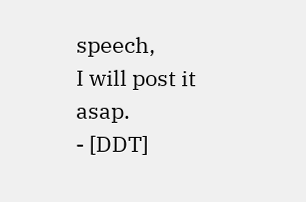speech,
I will post it asap.
- [DDT]